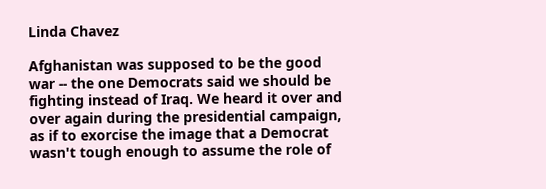Linda Chavez

Afghanistan was supposed to be the good war -- the one Democrats said we should be fighting instead of Iraq. We heard it over and over again during the presidential campaign, as if to exorcise the image that a Democrat wasn't tough enough to assume the role of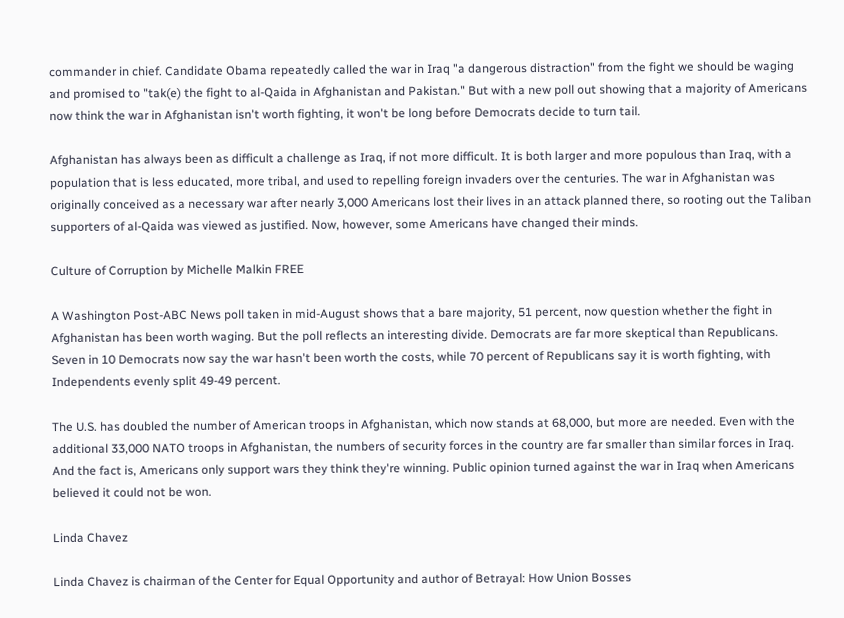commander in chief. Candidate Obama repeatedly called the war in Iraq "a dangerous distraction" from the fight we should be waging and promised to "tak(e) the fight to al-Qaida in Afghanistan and Pakistan." But with a new poll out showing that a majority of Americans now think the war in Afghanistan isn't worth fighting, it won't be long before Democrats decide to turn tail.

Afghanistan has always been as difficult a challenge as Iraq, if not more difficult. It is both larger and more populous than Iraq, with a population that is less educated, more tribal, and used to repelling foreign invaders over the centuries. The war in Afghanistan was originally conceived as a necessary war after nearly 3,000 Americans lost their lives in an attack planned there, so rooting out the Taliban supporters of al-Qaida was viewed as justified. Now, however, some Americans have changed their minds.

Culture of Corruption by Michelle Malkin FREE

A Washington Post-ABC News poll taken in mid-August shows that a bare majority, 51 percent, now question whether the fight in Afghanistan has been worth waging. But the poll reflects an interesting divide. Democrats are far more skeptical than Republicans. Seven in 10 Democrats now say the war hasn't been worth the costs, while 70 percent of Republicans say it is worth fighting, with Independents evenly split 49-49 percent.

The U.S. has doubled the number of American troops in Afghanistan, which now stands at 68,000, but more are needed. Even with the additional 33,000 NATO troops in Afghanistan, the numbers of security forces in the country are far smaller than similar forces in Iraq. And the fact is, Americans only support wars they think they're winning. Public opinion turned against the war in Iraq when Americans believed it could not be won.

Linda Chavez

Linda Chavez is chairman of the Center for Equal Opportunity and author of Betrayal: How Union Bosses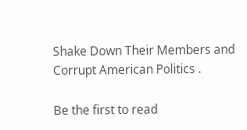Shake Down Their Members and Corrupt American Politics .

Be the first to read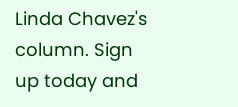Linda Chavez's column. Sign up today and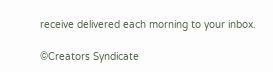receive delivered each morning to your inbox.

©Creators Syndicate